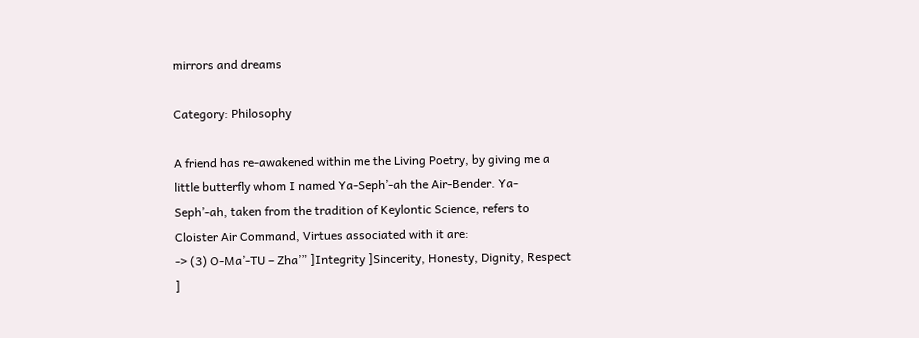mirrors and dreams

Category: Philosophy

A friend has re-awakened within me the Living Poetry, by giving me a little butterfly whom I named Ya-Seph’-ah the Air-Bender. Ya-Seph’-ah, taken from the tradition of Keylontic Science, refers to Cloister Air Command, Virtues associated with it are:
-> (3) O-Ma’-TU – Zha’” ]Integrity ]Sincerity, Honesty, Dignity, Respect ]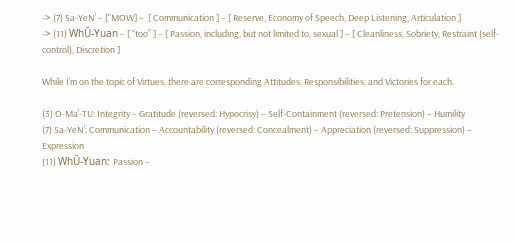-> (7) Sa-YeN’ – [“MOW] –  [ Communication ] – [ Reserve, Economy of Speech, Deep Listening, Articulation ]
-> (11) WhŪ-Yuan – [ “too” ] – [ Passion, including, but not limited to, sexual ] – [ Cleanliness, Sobriety, Restraint (self-control), Discretion ]

While I’m on the topic of Virtues, there are corresponding Attitudes, Responsibilities, and Victories for each.

(3) O-Ma’-TU: Integrity – Gratitude (reversed: Hypocrisy) – Self-Containment (reversed: Pretension) – Humility
(7) Sa-YeN’: Communication – Accountability (reversed: Concealment) – Appreciation (reversed: Suppression) – Expression
(11) WhŪ-Yuan: Passion –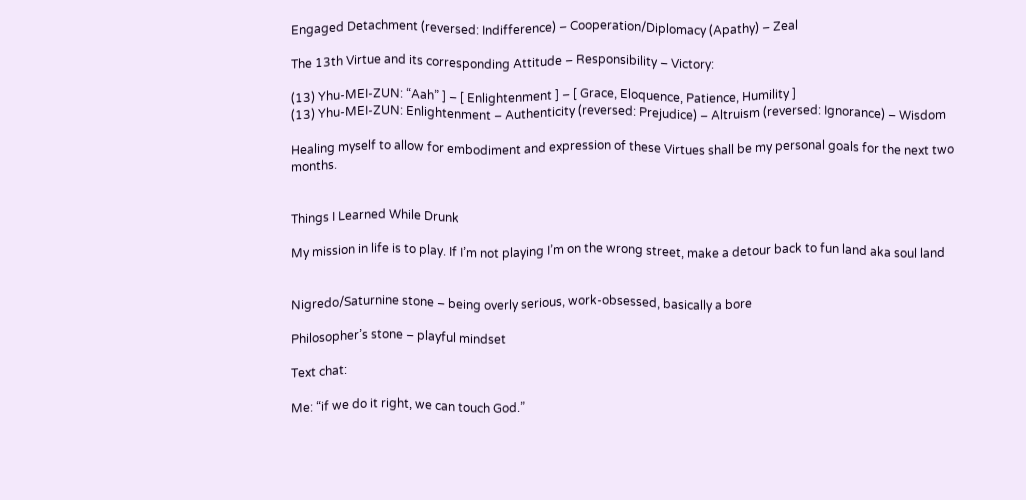Engaged Detachment (reversed: Indifference) – Cooperation/Diplomacy (Apathy) – Zeal

The 13th Virtue and its corresponding Attitude – Responsibility – Victory:

(13) Yhu-MEI-ZUN: “Aah” ] – [ Enlightenment ] – [ Grace, Eloquence, Patience, Humility ]
(13) Yhu-MEI-ZUN: Enlightenment – Authenticity (reversed: Prejudice) – Altruism (reversed: Ignorance) – Wisdom

Healing myself to allow for embodiment and expression of these Virtues shall be my personal goals for the next two months.


Things I Learned While Drunk

My mission in life is to play. If I’m not playing I’m on the wrong street, make a detour back to fun land aka soul land


Nigredo/Saturnine stone – being overly serious, work-obsessed, basically a bore

Philosopher’s stone – playful mindset

Text chat:

Me: “if we do it right, we can touch God.”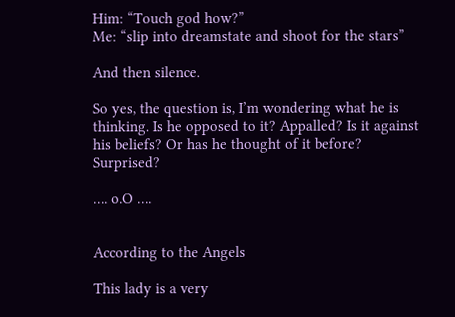Him: “Touch god how?”
Me: “slip into dreamstate and shoot for the stars”

And then silence.

So yes, the question is, I’m wondering what he is thinking. Is he opposed to it? Appalled? Is it against his beliefs? Or has he thought of it before? Surprised?

…. o.O ….


According to the Angels

This lady is a very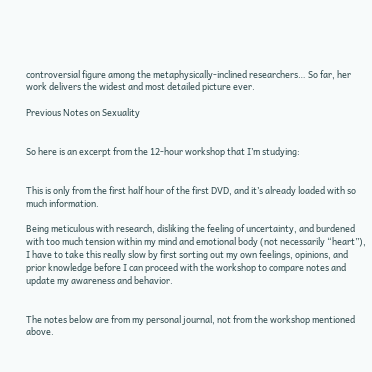controversial figure among the metaphysically-inclined researchers… So far, her work delivers the widest and most detailed picture ever.

Previous Notes on Sexuality


So here is an excerpt from the 12-hour workshop that I’m studying:


This is only from the first half hour of the first DVD, and it’s already loaded with so much information.

Being meticulous with research, disliking the feeling of uncertainty, and burdened with too much tension within my mind and emotional body (not necessarily “heart”), I have to take this really slow by first sorting out my own feelings, opinions, and prior knowledge before I can proceed with the workshop to compare notes and update my awareness and behavior.


The notes below are from my personal journal, not from the workshop mentioned above.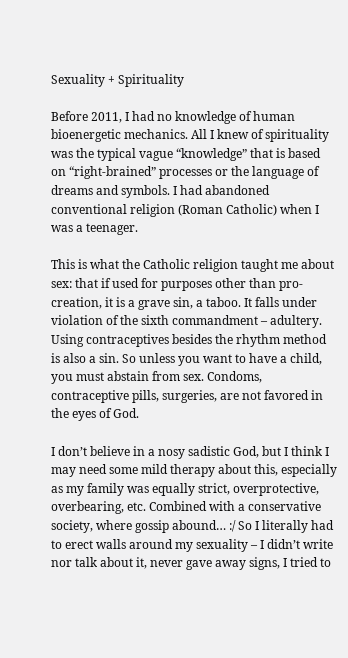Sexuality + Spirituality

Before 2011, I had no knowledge of human bioenergetic mechanics. All I knew of spirituality was the typical vague “knowledge” that is based on “right-brained” processes or the language of dreams and symbols. I had abandoned conventional religion (Roman Catholic) when I was a teenager.

This is what the Catholic religion taught me about sex: that if used for purposes other than pro-creation, it is a grave sin, a taboo. It falls under violation of the sixth commandment – adultery. Using contraceptives besides the rhythm method is also a sin. So unless you want to have a child, you must abstain from sex. Condoms, contraceptive pills, surgeries, are not favored in the eyes of God.

I don’t believe in a nosy sadistic God, but I think I may need some mild therapy about this, especially as my family was equally strict, overprotective, overbearing, etc. Combined with a conservative society, where gossip abound… :/ So I literally had to erect walls around my sexuality – I didn’t write nor talk about it, never gave away signs, I tried to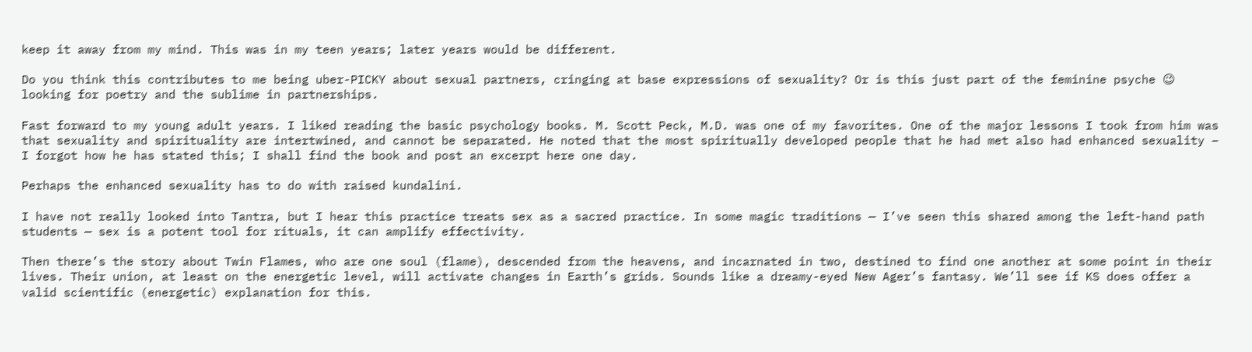keep it away from my mind. This was in my teen years; later years would be different.

Do you think this contributes to me being uber-PICKY about sexual partners, cringing at base expressions of sexuality? Or is this just part of the feminine psyche 😉 looking for poetry and the sublime in partnerships.

Fast forward to my young adult years. I liked reading the basic psychology books. M. Scott Peck, M.D. was one of my favorites. One of the major lessons I took from him was that sexuality and spirituality are intertwined, and cannot be separated. He noted that the most spiritually developed people that he had met also had enhanced sexuality – I forgot how he has stated this; I shall find the book and post an excerpt here one day.

Perhaps the enhanced sexuality has to do with raised kundalini.

I have not really looked into Tantra, but I hear this practice treats sex as a sacred practice. In some magic traditions — I’ve seen this shared among the left-hand path students — sex is a potent tool for rituals, it can amplify effectivity.

Then there’s the story about Twin Flames, who are one soul (flame), descended from the heavens, and incarnated in two, destined to find one another at some point in their lives. Their union, at least on the energetic level, will activate changes in Earth’s grids. Sounds like a dreamy-eyed New Ager’s fantasy. We’ll see if KS does offer a valid scientific (energetic) explanation for this.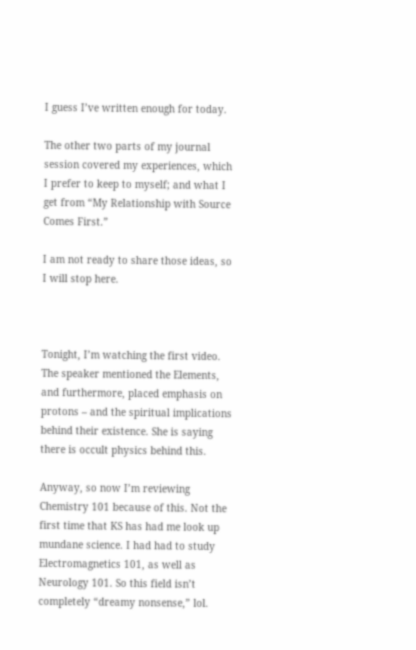I guess I’ve written enough for today.

The other two parts of my journal session covered my experiences, which I prefer to keep to myself; and what I get from “My Relationship with Source Comes First.”

I am not ready to share those ideas, so I will stop here.



Tonight, I’m watching the first video. The speaker mentioned the Elements, and furthermore, placed emphasis on protons – and the spiritual implications behind their existence. She is saying there is occult physics behind this.

Anyway, so now I’m reviewing Chemistry 101 because of this. Not the first time that KS has had me look up mundane science. I had had to study Electromagnetics 101, as well as Neurology 101. So this field isn’t completely “dreamy nonsense,” lol.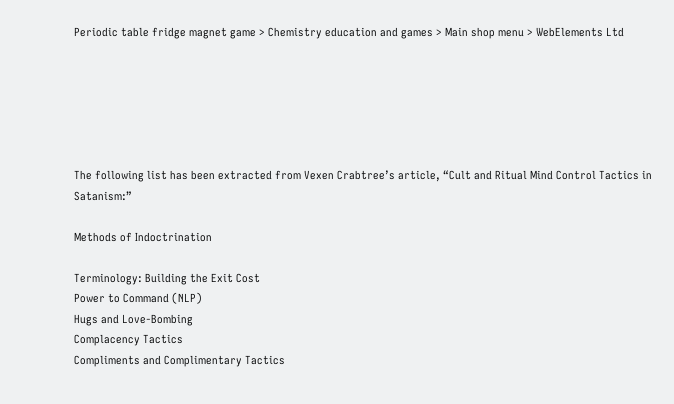Periodic table fridge magnet game > Chemistry education and games > Main shop menu > WebElements Ltd






The following list has been extracted from Vexen Crabtree’s article, “Cult and Ritual Mind Control Tactics in Satanism:”

Methods of Indoctrination

Terminology: Building the Exit Cost
Power to Command (NLP)
Hugs and Love-Bombing
Complacency Tactics
Compliments and Complimentary Tactics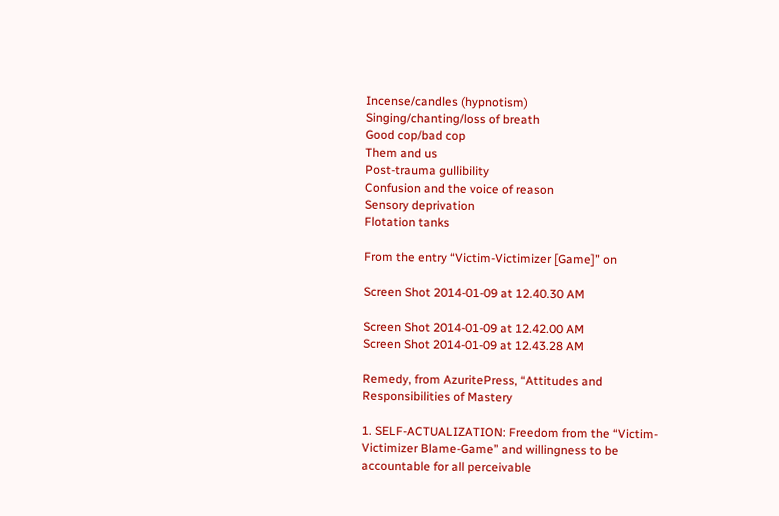Incense/candles (hypnotism)
Singing/chanting/loss of breath
Good cop/bad cop
Them and us
Post-trauma gullibility
Confusion and the voice of reason
Sensory deprivation
Flotation tanks

From the entry “Victim-Victimizer [Game]” on

Screen Shot 2014-01-09 at 12.40.30 AM

Screen Shot 2014-01-09 at 12.42.00 AM
Screen Shot 2014-01-09 at 12.43.28 AM

Remedy, from AzuritePress, “Attitudes and Responsibilities of Mastery

1. SELF-ACTUALIZATION: Freedom from the “Victim-Victimizer Blame-Game” and willingness to be accountable for all perceivable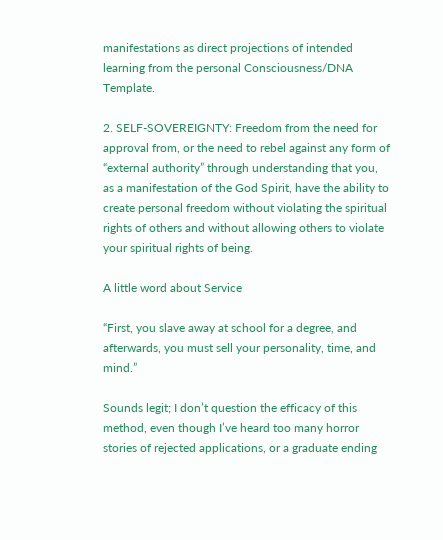manifestations as direct projections of intended learning from the personal Consciousness/DNA Template.

2. SELF-SOVEREIGNTY: Freedom from the need for approval from, or the need to rebel against any form of “external authority” through understanding that you, as a manifestation of the God Spirit, have the ability to create personal freedom without violating the spiritual rights of others and without allowing others to violate your spiritual rights of being.

A little word about Service

“First, you slave away at school for a degree, and afterwards, you must sell your personality, time, and mind.”

Sounds legit; I don’t question the efficacy of this method, even though I’ve heard too many horror stories of rejected applications, or a graduate ending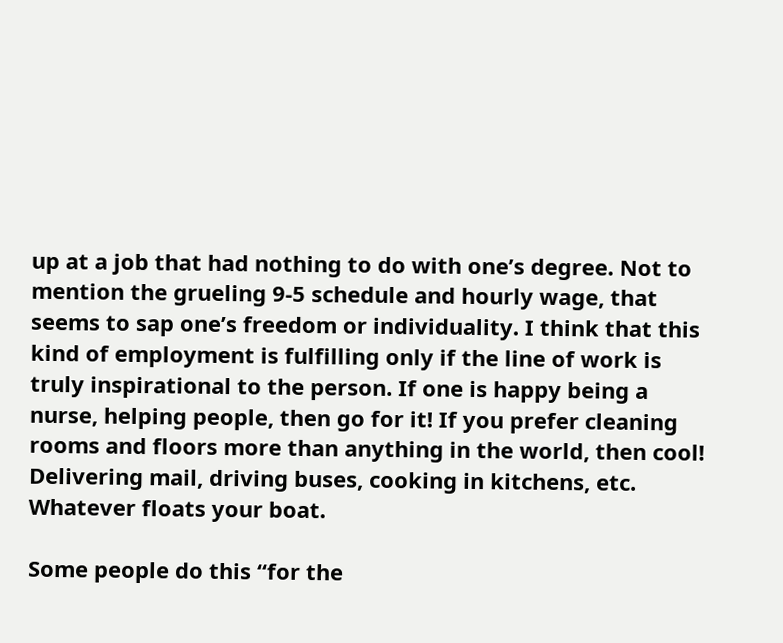up at a job that had nothing to do with one’s degree. Not to mention the grueling 9-5 schedule and hourly wage, that seems to sap one’s freedom or individuality. I think that this kind of employment is fulfilling only if the line of work is truly inspirational to the person. If one is happy being a nurse, helping people, then go for it! If you prefer cleaning rooms and floors more than anything in the world, then cool! Delivering mail, driving buses, cooking in kitchens, etc. Whatever floats your boat.

Some people do this “for the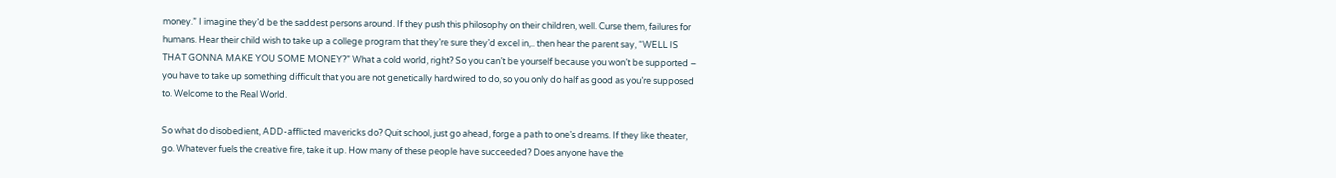money.” I imagine they’d be the saddest persons around. If they push this philosophy on their children, well. Curse them, failures for humans. Hear their child wish to take up a college program that they’re sure they’d excel in,.. then hear the parent say, “WELL IS THAT GONNA MAKE YOU SOME MONEY?” What a cold world, right? So you can’t be yourself because you won’t be supported – you have to take up something difficult that you are not genetically hardwired to do, so you only do half as good as you’re supposed to. Welcome to the Real World.

So what do disobedient, ADD-afflicted mavericks do? Quit school, just go ahead, forge a path to one’s dreams. If they like theater, go. Whatever fuels the creative fire, take it up. How many of these people have succeeded? Does anyone have the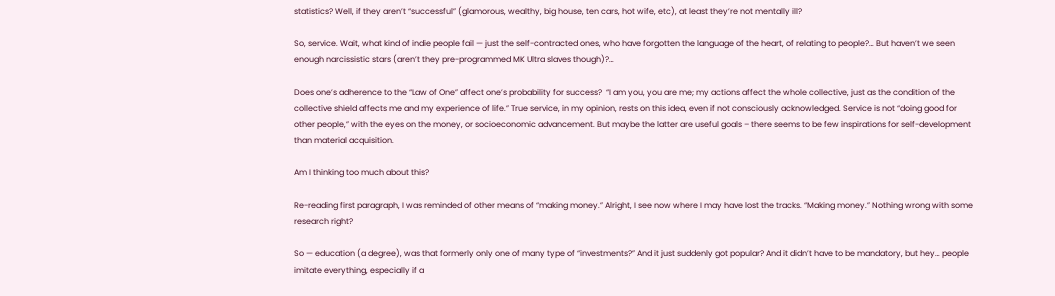statistics? Well, if they aren’t “successful” (glamorous, wealthy, big house, ten cars, hot wife, etc), at least they’re not mentally ill?

So, service. Wait, what kind of indie people fail — just the self-contracted ones, who have forgotten the language of the heart, of relating to people?… But haven’t we seen enough narcissistic stars (aren’t they pre-programmed MK Ultra slaves though)?…

Does one’s adherence to the “Law of One” affect one’s probability for success?  “I am you, you are me; my actions affect the whole collective, just as the condition of the collective shield affects me and my experience of life.” True service, in my opinion, rests on this idea, even if not consciously acknowledged. Service is not “doing good for other people,” with the eyes on the money, or socioeconomic advancement. But maybe the latter are useful goals – there seems to be few inspirations for self-development than material acquisition.

Am I thinking too much about this?

Re-reading first paragraph, I was reminded of other means of “making money.” Alright, I see now where I may have lost the tracks. “Making money.” Nothing wrong with some research right?

So — education (a degree), was that formerly only one of many type of “investments?” And it just suddenly got popular? And it didn’t have to be mandatory, but hey… people imitate everything, especially if a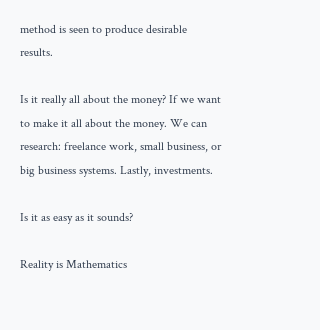method is seen to produce desirable results.

Is it really all about the money? If we want to make it all about the money. We can research: freelance work, small business, or big business systems. Lastly, investments.

Is it as easy as it sounds?

Reality is Mathematics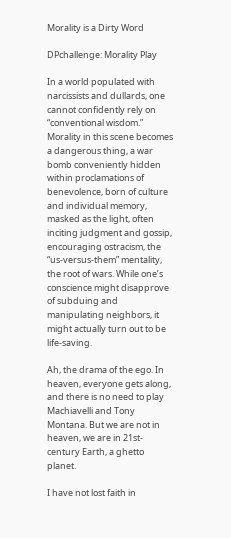Morality is a Dirty Word

DPchallenge: Morality Play

In a world populated with narcissists and dullards, one cannot confidently rely on “conventional wisdom.” Morality in this scene becomes a dangerous thing, a war bomb conveniently hidden within proclamations of benevolence, born of culture and individual memory, masked as the light, often inciting judgment and gossip, encouraging ostracism, the “us-versus-them” mentality, the root of wars. While one’s conscience might disapprove of subduing and manipulating neighbors, it might actually turn out to be life-saving.

Ah, the drama of the ego. In heaven, everyone gets along, and there is no need to play Machiavelli and Tony Montana. But we are not in heaven, we are in 21st-century Earth, a ghetto planet.

I have not lost faith in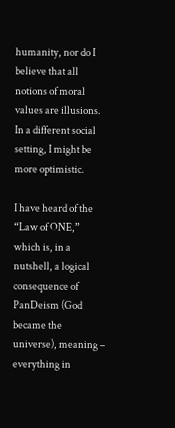humanity, nor do I believe that all notions of moral values are illusions. In a different social setting, I might be more optimistic.

I have heard of the “Law of ONE,” which is, in a nutshell, a logical consequence of PanDeism (God became the universe), meaning – everything in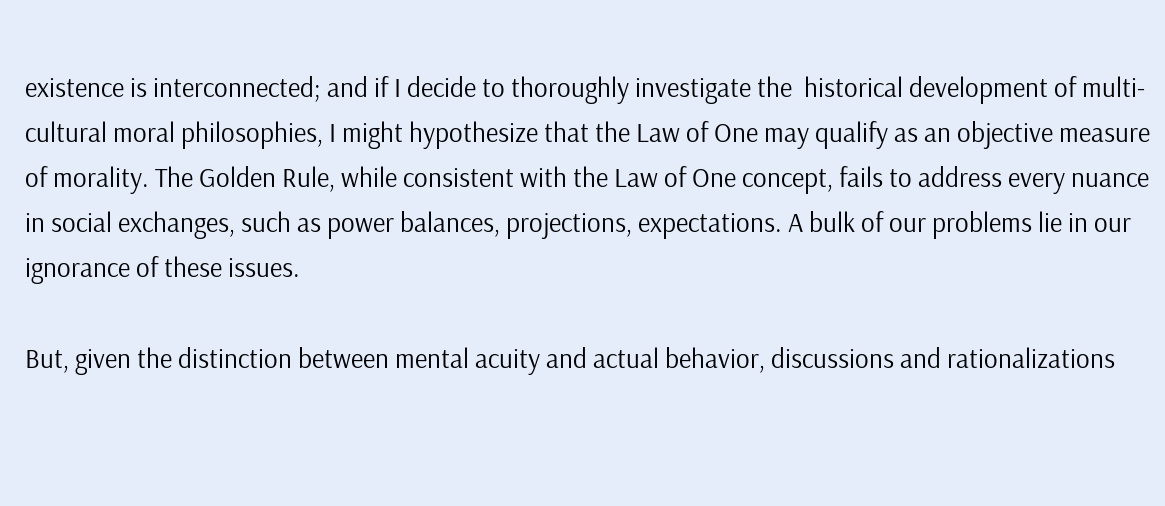existence is interconnected; and if I decide to thoroughly investigate the  historical development of multi-cultural moral philosophies, I might hypothesize that the Law of One may qualify as an objective measure of morality. The Golden Rule, while consistent with the Law of One concept, fails to address every nuance in social exchanges, such as power balances, projections, expectations. A bulk of our problems lie in our ignorance of these issues.

But, given the distinction between mental acuity and actual behavior, discussions and rationalizations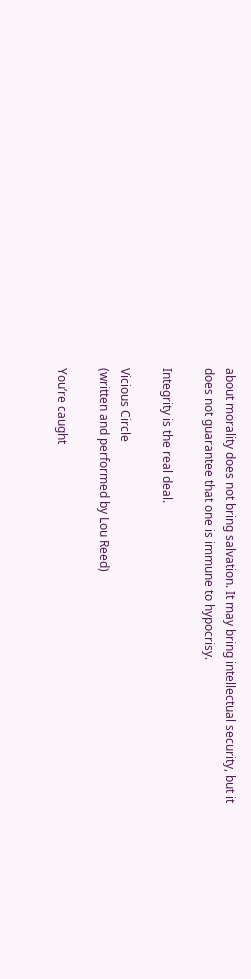about morality does not bring salvation. It may bring intellectual security, but it does not guarantee that one is immune to hypocrisy.

Integrity is the real deal.

Vicious Circle
(written and performed by Lou Reed)

You’re caught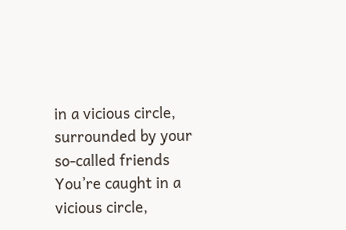in a vicious circle, surrounded by your so-called friends
You’re caught in a vicious circle,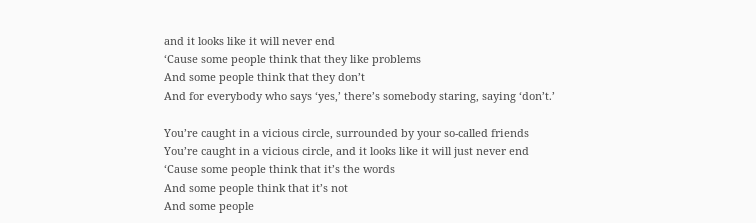and it looks like it will never end
‘Cause some people think that they like problems
And some people think that they don’t
And for everybody who says ‘yes,’ there’s somebody staring, saying ‘don’t.’

You’re caught in a vicious circle, surrounded by your so-called friends
You’re caught in a vicious circle, and it looks like it will just never end
‘Cause some people think that it’s the words
And some people think that it’s not
And some people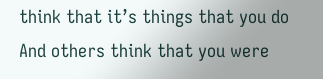think that it’s things that you do
And others think that you were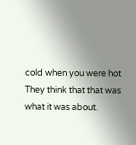cold when you were hot
They think that that was what it was about.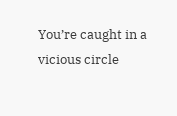You’re caught in a vicious circle